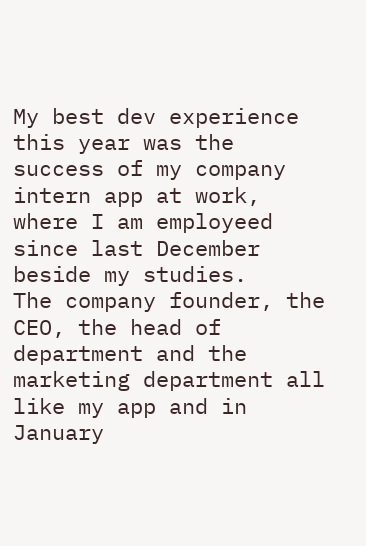My best dev experience this year was the success of my company intern app at work, where I am employeed since last December beside my studies.
The company founder, the CEO, the head of department and the marketing department all like my app and in January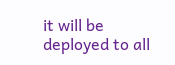it will be deployed to all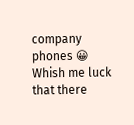company phones 😀
Whish me luck that there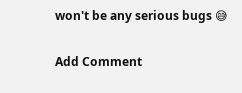won't be any serious bugs 😅

Add Comment